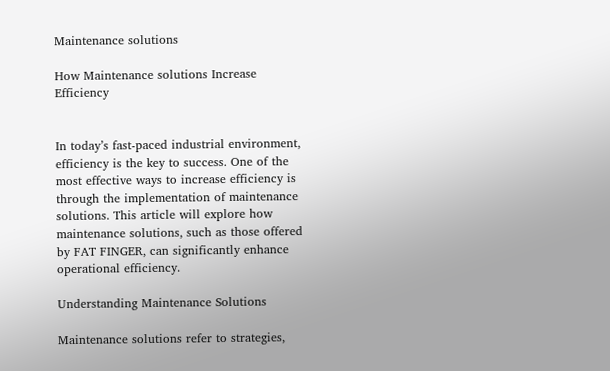Maintenance solutions

How Maintenance solutions Increase Efficiency


In today’s fast-paced industrial environment, efficiency is the key to success. One of the most effective ways to increase efficiency is through the implementation of maintenance solutions. This article will explore how maintenance solutions, such as those offered by FAT FINGER, can significantly enhance operational efficiency.

Understanding Maintenance Solutions

Maintenance solutions refer to strategies,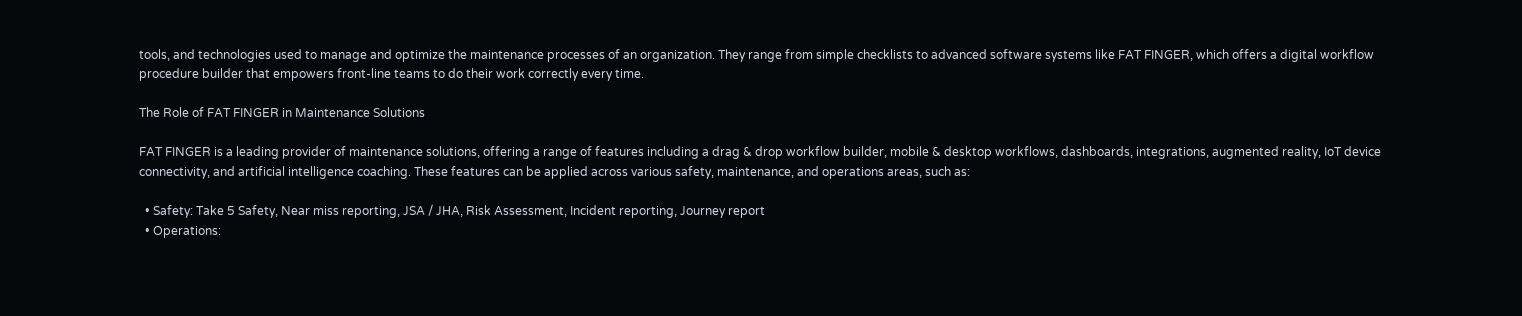tools, and technologies used to manage and optimize the maintenance processes of an organization. They range from simple checklists to advanced software systems like FAT FINGER, which offers a digital workflow procedure builder that empowers front-line teams to do their work correctly every time.

The Role of FAT FINGER in Maintenance Solutions

FAT FINGER is a leading provider of maintenance solutions, offering a range of features including a drag & drop workflow builder, mobile & desktop workflows, dashboards, integrations, augmented reality, IoT device connectivity, and artificial intelligence coaching. These features can be applied across various safety, maintenance, and operations areas, such as:

  • Safety: Take 5 Safety, Near miss reporting, JSA / JHA, Risk Assessment, Incident reporting, Journey report
  • Operations: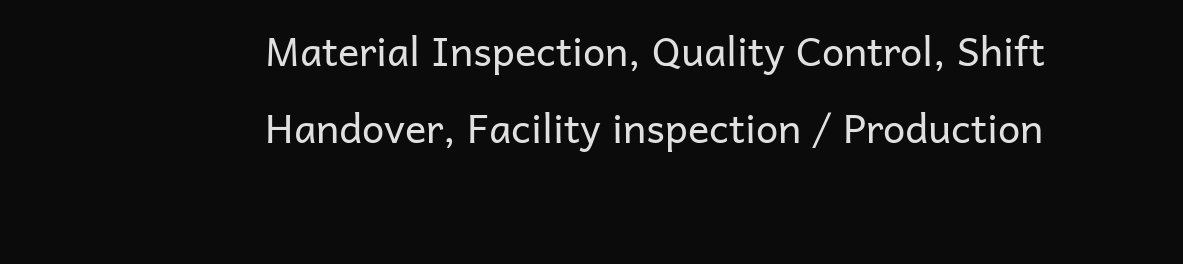Material Inspection, Quality Control, Shift Handover, Facility inspection / Production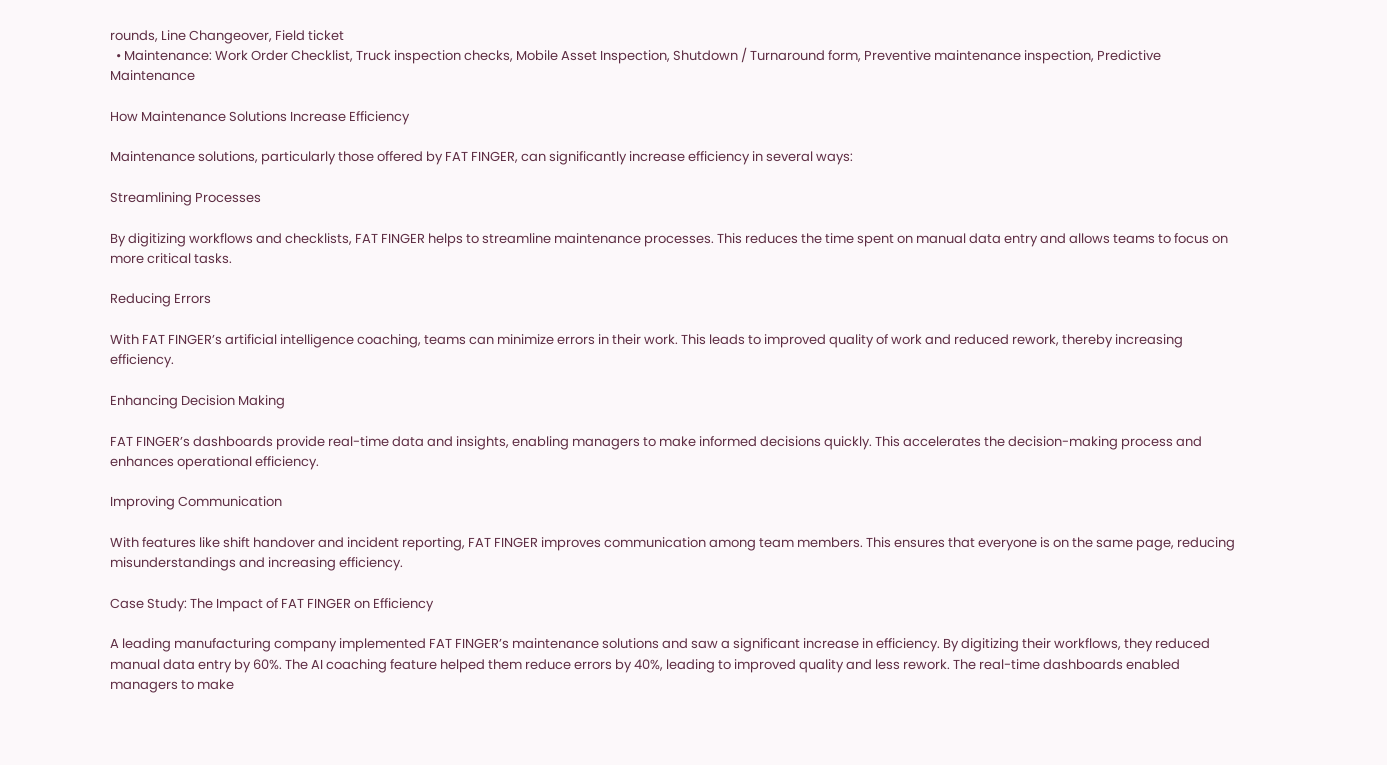rounds, Line Changeover, Field ticket
  • Maintenance: Work Order Checklist, Truck inspection checks, Mobile Asset Inspection, Shutdown / Turnaround form, Preventive maintenance inspection, Predictive Maintenance

How Maintenance Solutions Increase Efficiency

Maintenance solutions, particularly those offered by FAT FINGER, can significantly increase efficiency in several ways:

Streamlining Processes

By digitizing workflows and checklists, FAT FINGER helps to streamline maintenance processes. This reduces the time spent on manual data entry and allows teams to focus on more critical tasks.

Reducing Errors

With FAT FINGER’s artificial intelligence coaching, teams can minimize errors in their work. This leads to improved quality of work and reduced rework, thereby increasing efficiency.

Enhancing Decision Making

FAT FINGER’s dashboards provide real-time data and insights, enabling managers to make informed decisions quickly. This accelerates the decision-making process and enhances operational efficiency.

Improving Communication

With features like shift handover and incident reporting, FAT FINGER improves communication among team members. This ensures that everyone is on the same page, reducing misunderstandings and increasing efficiency.

Case Study: The Impact of FAT FINGER on Efficiency

A leading manufacturing company implemented FAT FINGER’s maintenance solutions and saw a significant increase in efficiency. By digitizing their workflows, they reduced manual data entry by 60%. The AI coaching feature helped them reduce errors by 40%, leading to improved quality and less rework. The real-time dashboards enabled managers to make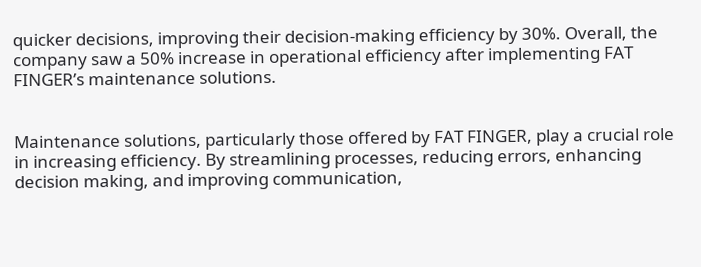quicker decisions, improving their decision-making efficiency by 30%. Overall, the company saw a 50% increase in operational efficiency after implementing FAT FINGER’s maintenance solutions.


Maintenance solutions, particularly those offered by FAT FINGER, play a crucial role in increasing efficiency. By streamlining processes, reducing errors, enhancing decision making, and improving communication,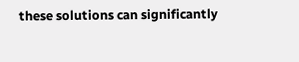these solutions can significantly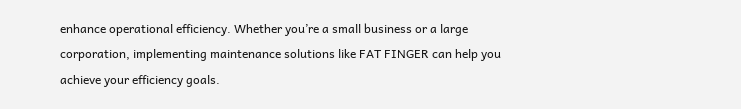enhance operational efficiency. Whether you’re a small business or a large corporation, implementing maintenance solutions like FAT FINGER can help you achieve your efficiency goals.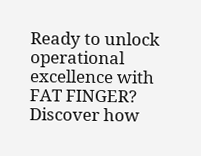Ready to unlock operational excellence with FAT FINGER? Discover how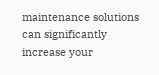maintenance solutions can significantly increase your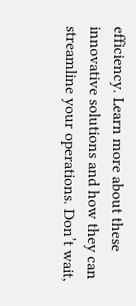efficiency. Learn more about these innovative solutions and how they can streamline your operations. Don’t wait,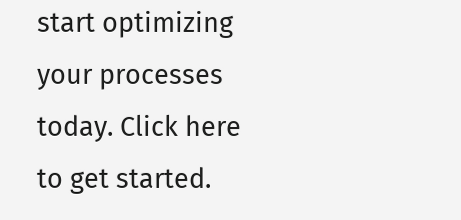start optimizing your processes today. Click here to get started.